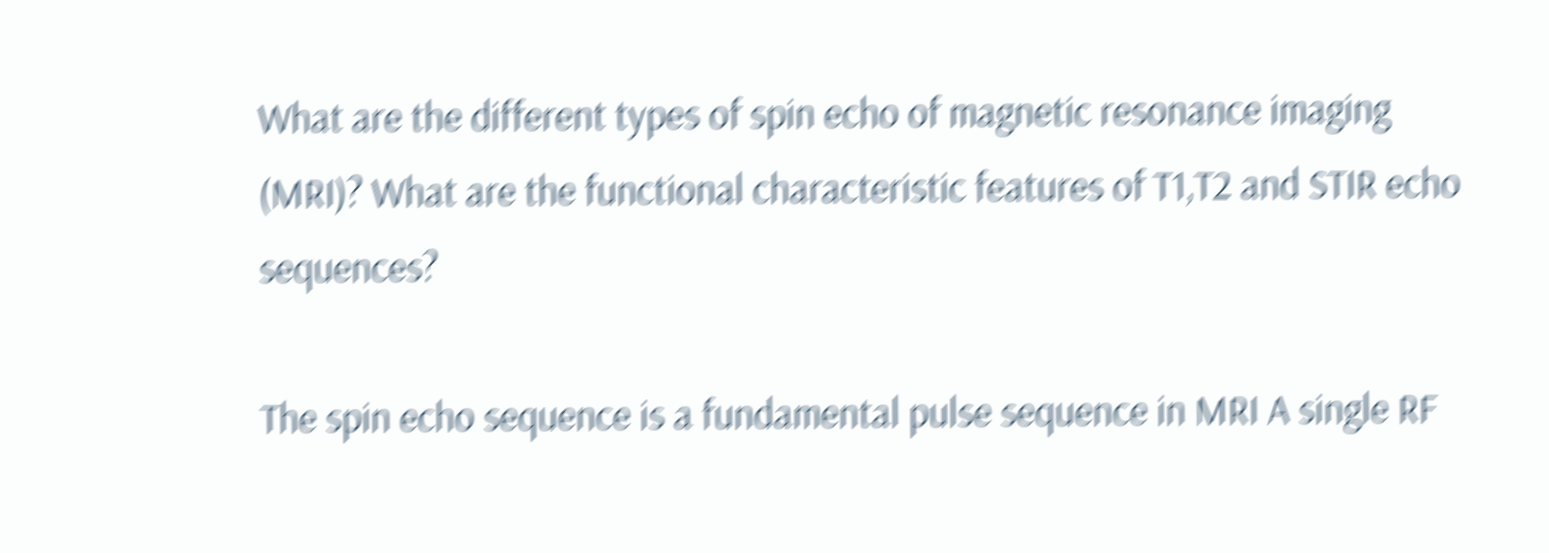What are the different types of spin echo of magnetic resonance imaging (MRI)? What are the functional characteristic features of T1,T2 and STIR echo sequences?

The spin echo sequence is a fundamental pulse sequence in MRI A single RF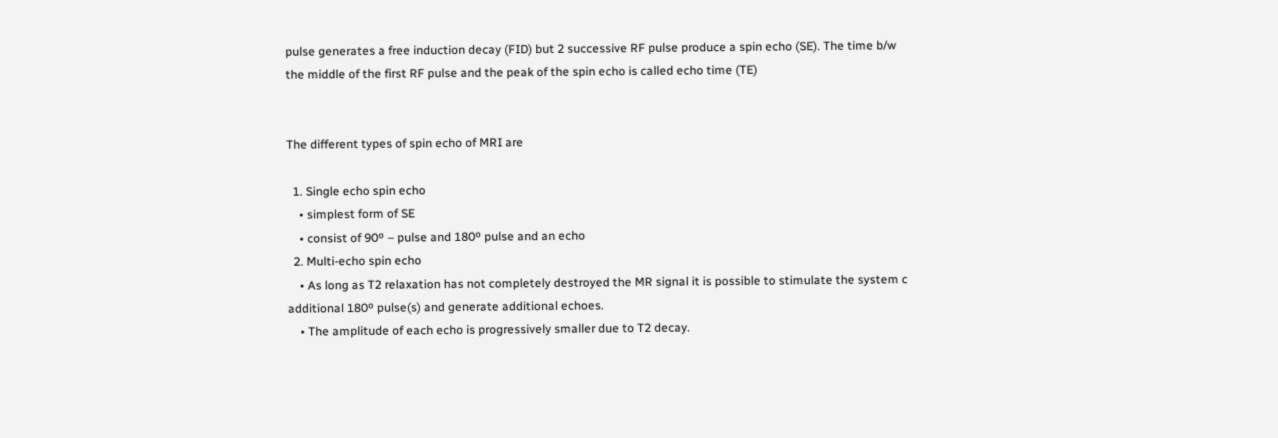pulse generates a free induction decay (FID) but 2 successive RF pulse produce a spin echo (SE). The time b/w the middle of the first RF pulse and the peak of the spin echo is called echo time (TE)


The different types of spin echo of MRI are

  1. Single echo spin echo
    • simplest form of SE
    • consist of 90º – pulse and 180º pulse and an echo
  2. Multi-echo spin echo
    • As long as T2 relaxation has not completely destroyed the MR signal it is possible to stimulate the system c additional 180º pulse(s) and generate additional echoes.
    • The amplitude of each echo is progressively smaller due to T2 decay.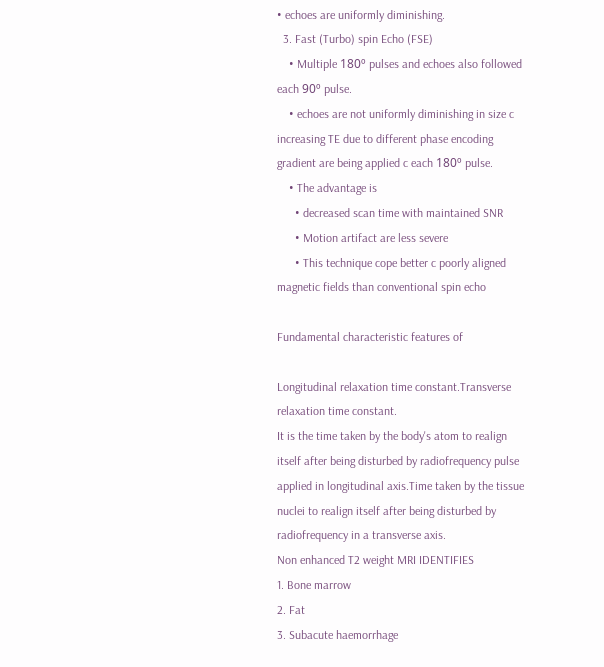• echoes are uniformly diminishing.
  3. Fast (Turbo) spin Echo (FSE)
    • Multiple 180º pulses and echoes also followed each 90º pulse.
    • echoes are not uniformly diminishing in size c increasing TE due to different phase encoding gradient are being applied c each 180º pulse.
    • The advantage is
      • decreased scan time with maintained SNR
      • Motion artifact are less severe
      • This technique cope better c poorly aligned magnetic fields than conventional spin echo

Fundamental characteristic features of

Longitudinal relaxation time constant.Transverse relaxation time constant.
It is the time taken by the body's atom to realign itself after being disturbed by radiofrequency pulse applied in longitudinal axis.Time taken by the tissue nuclei to realign itself after being disturbed by radiofrequency in a transverse axis.
Non enhanced T2 weight MRI IDENTIFIES
1. Bone marrow
2. Fat
3. Subacute haemorrhage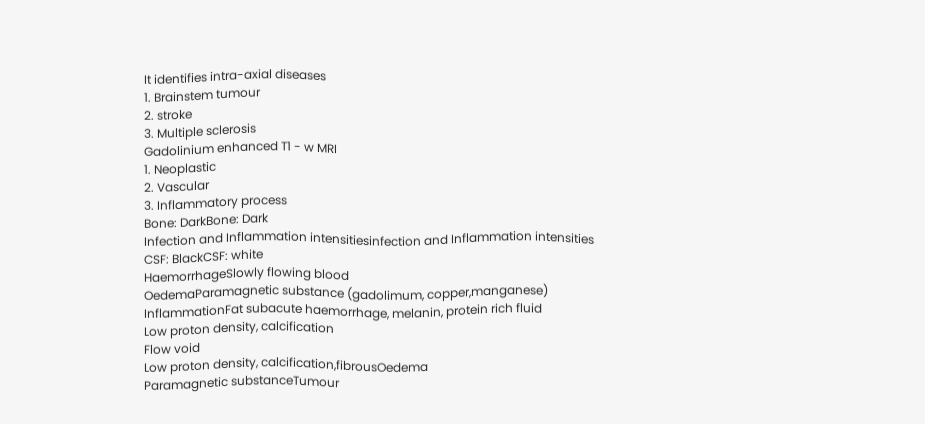It identifies intra-axial diseases
1. Brainstem tumour
2. stroke
3. Multiple sclerosis
Gadolinium enhanced T1 - w MRI
1. Neoplastic
2. Vascular
3. Inflammatory process
Bone: DarkBone: Dark
Infection and Inflammation intensitiesinfection and Inflammation intensities
CSF: BlackCSF: white
HaemorrhageSlowly flowing blood
OedemaParamagnetic substance (gadolimum, copper,manganese)
InflammationFat subacute haemorrhage, melanin, protein rich fluid
Low proton density, calcification
Flow void
Low proton density, calcification,fibrousOedema
Paramagnetic substanceTumour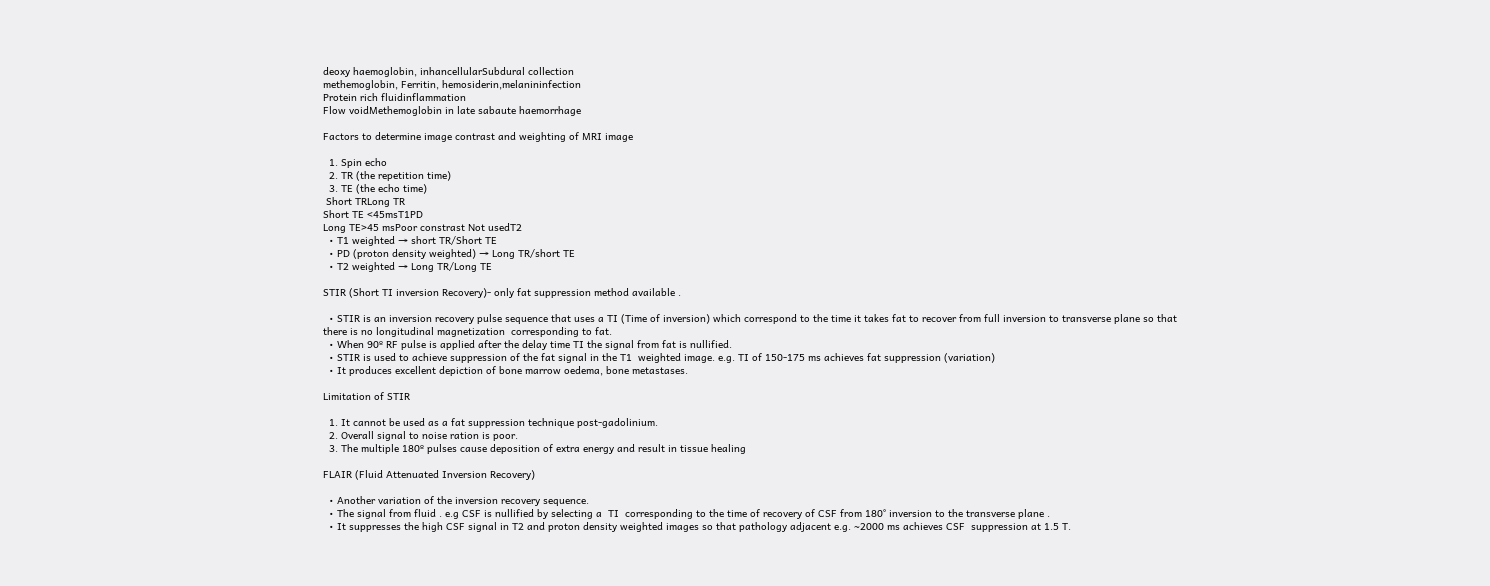deoxy haemoglobin, inhancellularSubdural collection
methemoglobin, Ferritin, hemosiderin,melanininfection
Protein rich fluidinflammation
Flow voidMethemoglobin in late sabaute haemorrhage

Factors to determine image contrast and weighting of MRI image

  1. Spin echo
  2. TR (the repetition time)
  3. TE (the echo time)
 Short TRLong TR
Short TE <45msT1PD
Long TE>45 msPoor constrast Not usedT2
  • T1 weighted → short TR/Short TE
  • PD (proton density weighted) → Long TR/short TE
  • T2 weighted → Long TR/Long TE

STIR (Short TI inversion Recovery)- only fat suppression method available .

  • STIR is an inversion recovery pulse sequence that uses a TI (Time of inversion) which correspond to the time it takes fat to recover from full inversion to transverse plane so that there is no longitudinal magnetization  corresponding to fat.
  • When 90º RF pulse is applied after the delay time TI the signal from fat is nullified.
  • STIR is used to achieve suppression of the fat signal in the T1  weighted image. e.g. TI of 150-175 ms achieves fat suppression (variation)
  • It produces excellent depiction of bone marrow oedema, bone metastases.

Limitation of STIR

  1. It cannot be used as a fat suppression technique post-gadolinium.
  2. Overall signal to noise ration is poor.
  3. The multiple 180º pulses cause deposition of extra energy and result in tissue healing

FLAIR (Fluid Attenuated Inversion Recovery)

  • Another variation of the inversion recovery sequence.
  • The signal from fluid . e.g CSF is nullified by selecting a  TI  corresponding to the time of recovery of CSF from 180° inversion to the transverse plane .
  • It suppresses the high CSF signal in T2 and proton density weighted images so that pathology adjacent e.g. ∼2000 ms achieves CSF  suppression at 1.5 T.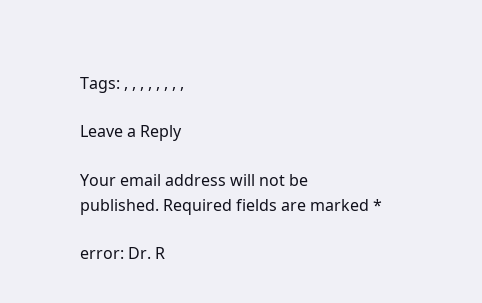Tags: , , , , , , , ,

Leave a Reply

Your email address will not be published. Required fields are marked *

error: Dr. R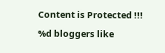Content is Protected !!!
%d bloggers like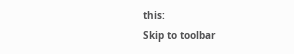this:
Skip to toolbar